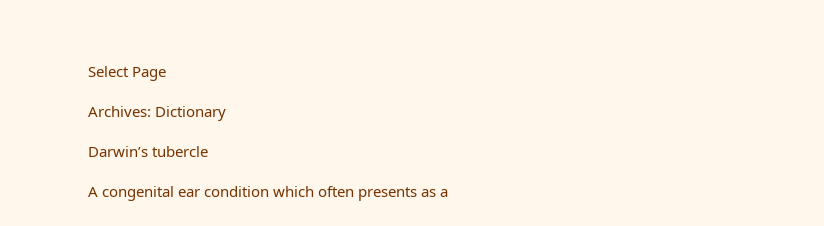Select Page

Archives: Dictionary

Darwin’s tubercle

A congenital ear condition which often presents as a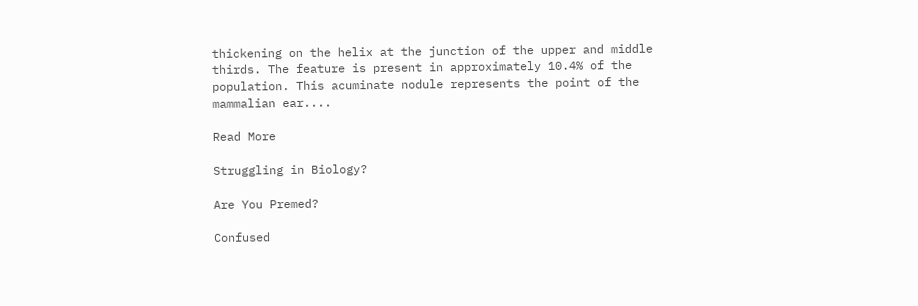thickening on the helix at the junction of the upper and middle thirds. The feature is present in approximately 10.4% of the population. This acuminate nodule represents the point of the mammalian ear....

Read More

Struggling in Biology?

Are You Premed?

Confused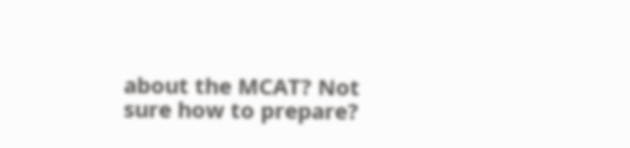about the MCAT? Not sure how to prepare?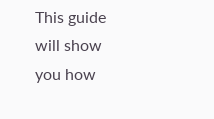This guide will show you how